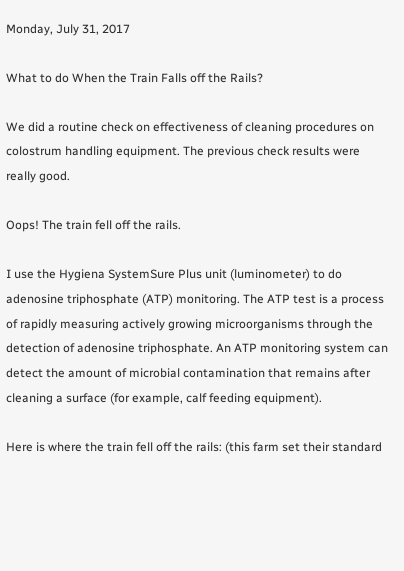Monday, July 31, 2017

What to do When the Train Falls off the Rails?

We did a routine check on effectiveness of cleaning procedures on colostrum handling equipment. The previous check results were really good.

Oops! The train fell off the rails.

I use the Hygiena SystemSure Plus unit (luminometer) to do adenosine triphosphate (ATP) monitoring. The ATP test is a process of rapidly measuring actively growing microorganisms through the detection of adenosine triphosphate. An ATP monitoring system can detect the amount of microbial contamination that remains after cleaning a surface (for example, calf feeding equipment).

Here is where the train fell off the rails: (this farm set their standard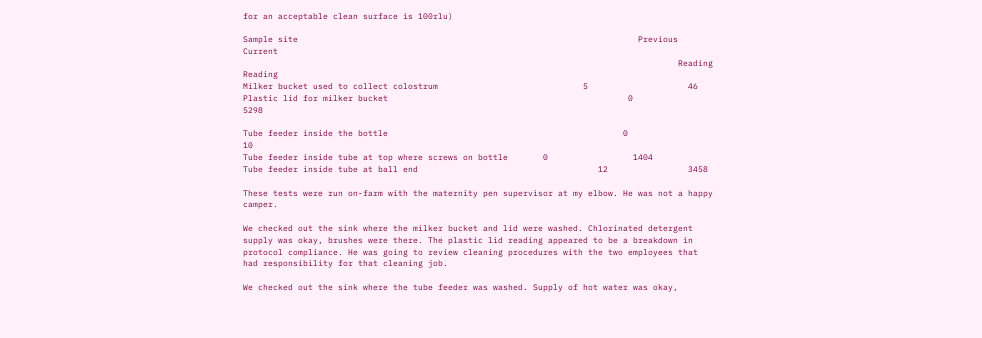for an acceptable clean surface is 100rlu)

Sample site                                                                    Previous          Current
                                                                                       Reading          Reading
Milker bucket used to collect colostrum                             5                    46
Plastic lid for milker bucket                                                0                5298

Tube feeder inside the bottle                                               0                    10
Tube feeder inside tube at top where screws on bottle       0                 1404
Tube feeder inside tube at ball end                                    12                3458

These tests were run on-farm with the maternity pen supervisor at my elbow. He was not a happy camper.

We checked out the sink where the milker bucket and lid were washed. Chlorinated detergent supply was okay, brushes were there. The plastic lid reading appeared to be a breakdown in protocol compliance. He was going to review cleaning procedures with the two employees that had responsibility for that cleaning job.

We checked out the sink where the tube feeder was washed. Supply of hot water was okay,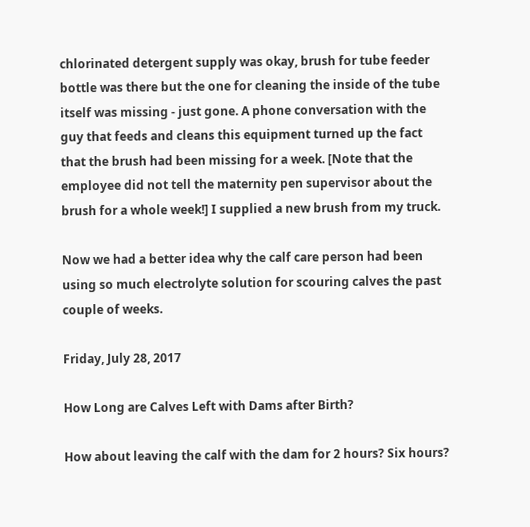chlorinated detergent supply was okay, brush for tube feeder bottle was there but the one for cleaning the inside of the tube itself was missing - just gone. A phone conversation with the guy that feeds and cleans this equipment turned up the fact that the brush had been missing for a week. [Note that the employee did not tell the maternity pen supervisor about the brush for a whole week!] I supplied a new brush from my truck.

Now we had a better idea why the calf care person had been using so much electrolyte solution for scouring calves the past couple of weeks.

Friday, July 28, 2017

How Long are Calves Left with Dams after Birth?

How about leaving the calf with the dam for 2 hours? Six hours?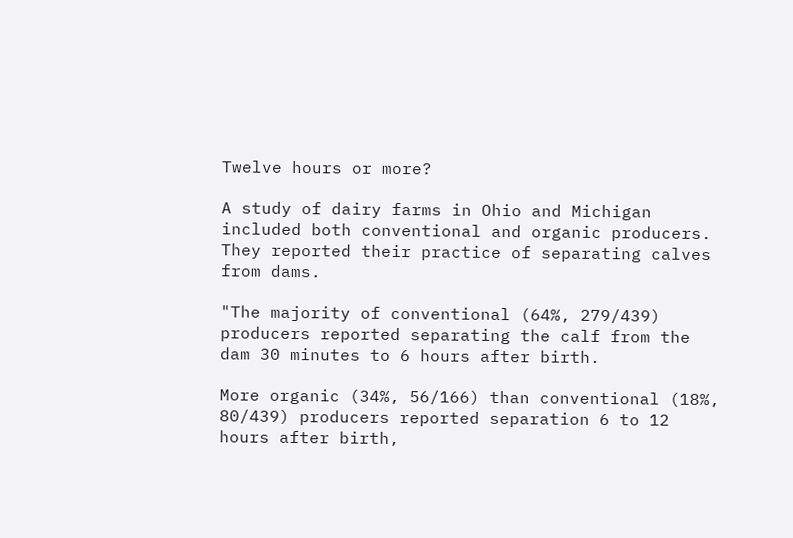Twelve hours or more?

A study of dairy farms in Ohio and Michigan included both conventional and organic producers. They reported their practice of separating calves from dams.

"The majority of conventional (64%, 279/439) producers reported separating the calf from the dam 30 minutes to 6 hours after birth.

More organic (34%, 56/166) than conventional (18%, 80/439) producers reported separation 6 to 12 hours after birth,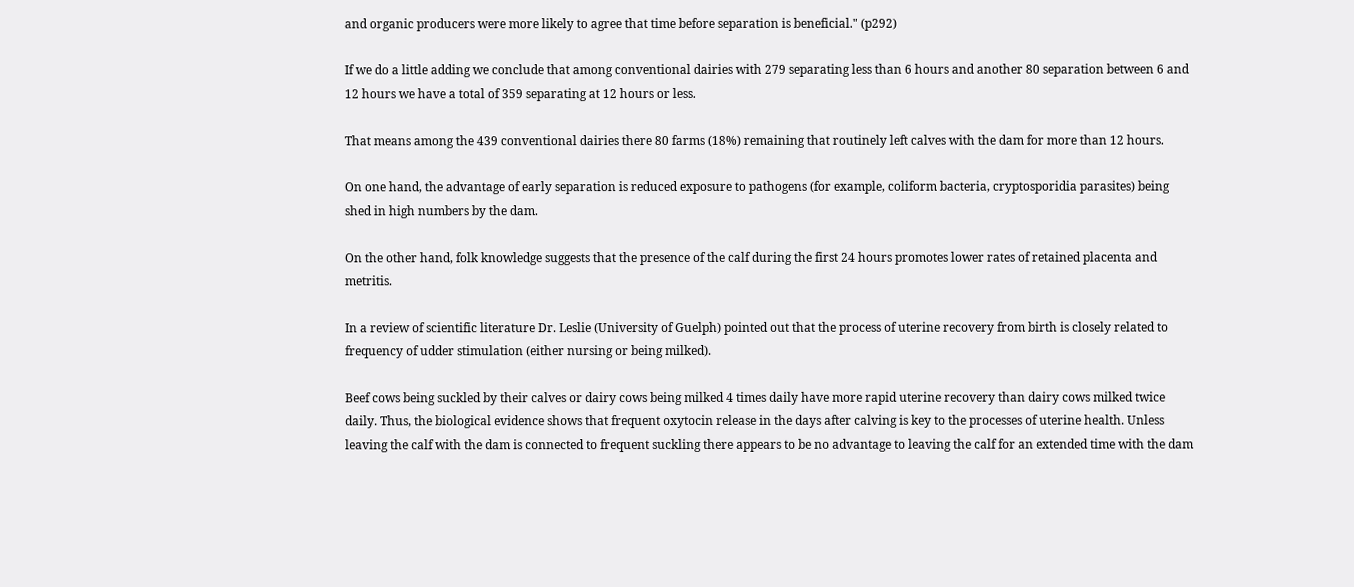and organic producers were more likely to agree that time before separation is beneficial." (p292)

If we do a little adding we conclude that among conventional dairies with 279 separating less than 6 hours and another 80 separation between 6 and 12 hours we have a total of 359 separating at 12 hours or less.

That means among the 439 conventional dairies there 80 farms (18%) remaining that routinely left calves with the dam for more than 12 hours.

On one hand, the advantage of early separation is reduced exposure to pathogens (for example, coliform bacteria, cryptosporidia parasites) being shed in high numbers by the dam.

On the other hand, folk knowledge suggests that the presence of the calf during the first 24 hours promotes lower rates of retained placenta and metritis.

In a review of scientific literature Dr. Leslie (University of Guelph) pointed out that the process of uterine recovery from birth is closely related to frequency of udder stimulation (either nursing or being milked).

Beef cows being suckled by their calves or dairy cows being milked 4 times daily have more rapid uterine recovery than dairy cows milked twice daily. Thus, the biological evidence shows that frequent oxytocin release in the days after calving is key to the processes of uterine health. Unless leaving the calf with the dam is connected to frequent suckling there appears to be no advantage to leaving the calf for an extended time with the dam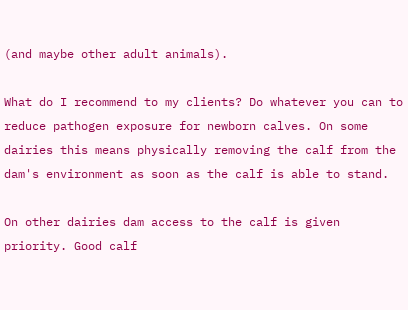(and maybe other adult animals).

What do I recommend to my clients? Do whatever you can to reduce pathogen exposure for newborn calves. On some dairies this means physically removing the calf from the dam's environment as soon as the calf is able to stand.

On other dairies dam access to the calf is given priority. Good calf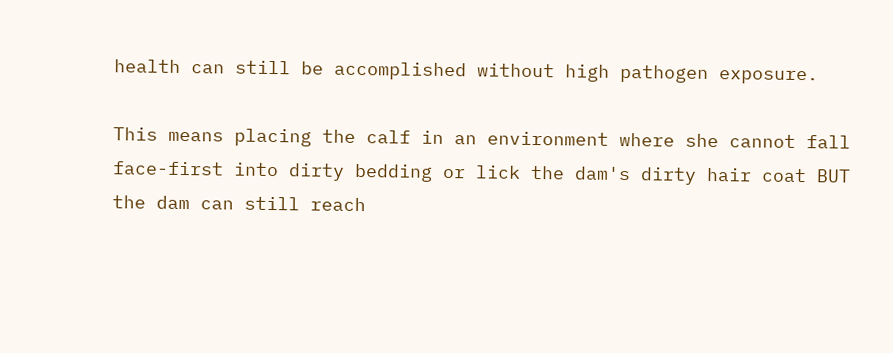health can still be accomplished without high pathogen exposure.

This means placing the calf in an environment where she cannot fall face-first into dirty bedding or lick the dam's dirty hair coat BUT the dam can still reach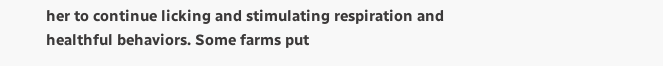her to continue licking and stimulating respiration and healthful behaviors. Some farms put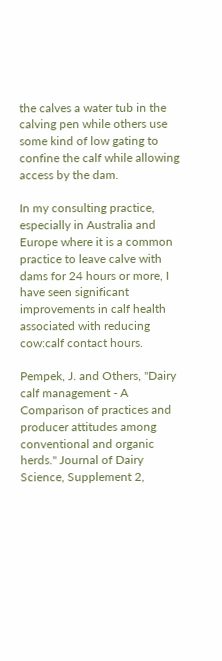the calves a water tub in the calving pen while others use some kind of low gating to confine the calf while allowing access by the dam.

In my consulting practice, especially in Australia and Europe where it is a common practice to leave calve with dams for 24 hours or more, I have seen significant improvements in calf health associated with reducing cow:calf contact hours.

Pempek, J. and Others, "Dairy calf management - A Comparison of practices and producer attitudes among conventional and organic herds." Journal of Dairy Science, Supplement 2,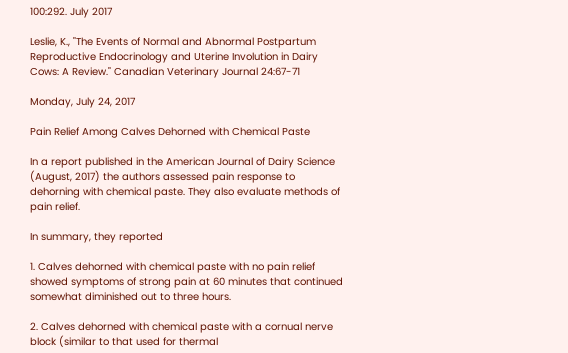100:292. July 2017

Leslie, K., "The Events of Normal and Abnormal Postpartum Reproductive Endocrinology and Uterine Involution in Dairy Cows: A Review." Canadian Veterinary Journal 24:67-71

Monday, July 24, 2017

Pain Relief Among Calves Dehorned with Chemical Paste

In a report published in the American Journal of Dairy Science (August, 2017) the authors assessed pain response to dehorning with chemical paste. They also evaluate methods of pain relief.

In summary, they reported

1. Calves dehorned with chemical paste with no pain relief showed symptoms of strong pain at 60 minutes that continued somewhat diminished out to three hours.

2. Calves dehorned with chemical paste with a cornual nerve block (similar to that used for thermal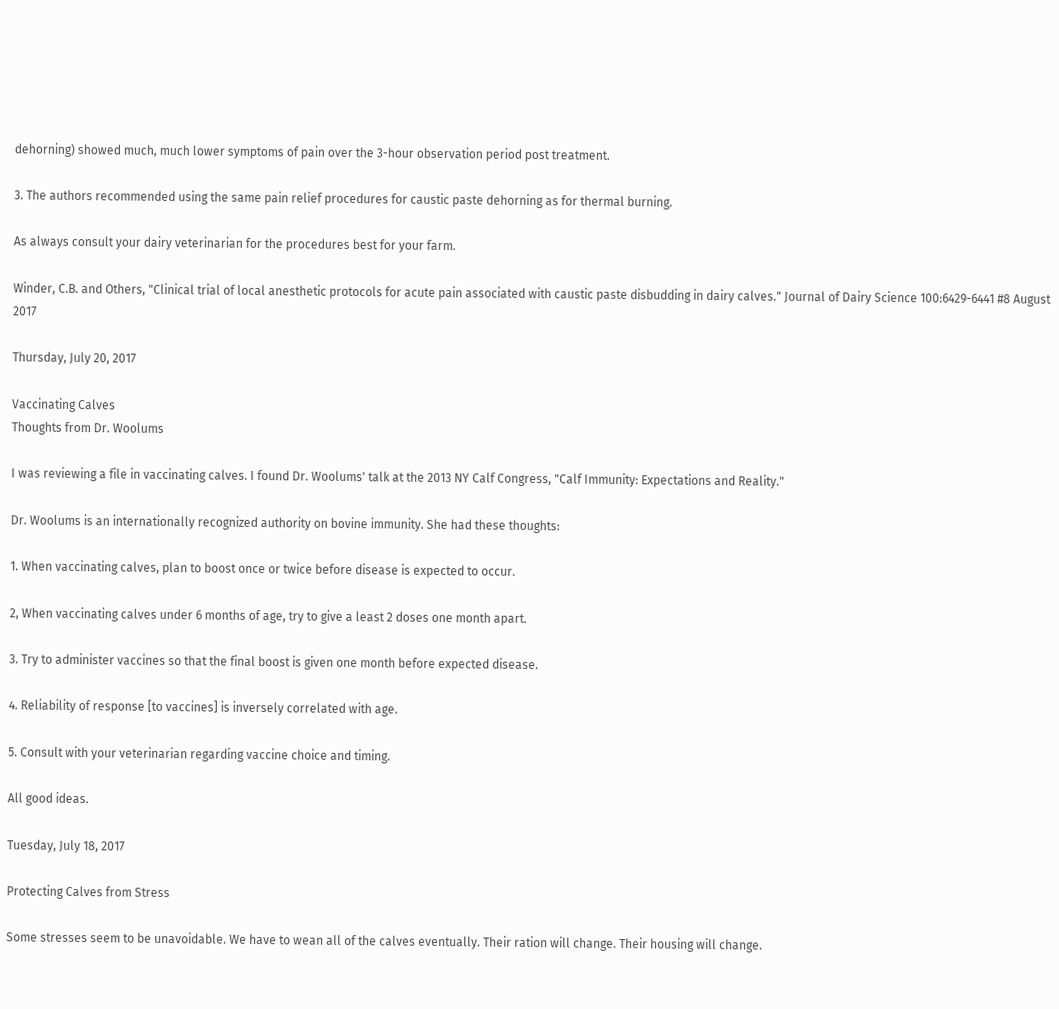dehorning) showed much, much lower symptoms of pain over the 3-hour observation period post treatment.

3. The authors recommended using the same pain relief procedures for caustic paste dehorning as for thermal burning.

As always consult your dairy veterinarian for the procedures best for your farm.

Winder, C.B. and Others, "Clinical trial of local anesthetic protocols for acute pain associated with caustic paste disbudding in dairy calves." Journal of Dairy Science 100:6429-6441 #8 August 2017

Thursday, July 20, 2017

Vaccinating Calves
Thoughts from Dr. Woolums

I was reviewing a file in vaccinating calves. I found Dr. Woolums' talk at the 2013 NY Calf Congress, "Calf Immunity: Expectations and Reality."

Dr. Woolums is an internationally recognized authority on bovine immunity. She had these thoughts:

1. When vaccinating calves, plan to boost once or twice before disease is expected to occur.

2, When vaccinating calves under 6 months of age, try to give a least 2 doses one month apart.

3. Try to administer vaccines so that the final boost is given one month before expected disease.

4. Reliability of response [to vaccines] is inversely correlated with age.

5. Consult with your veterinarian regarding vaccine choice and timing.

All good ideas.

Tuesday, July 18, 2017

Protecting Calves from Stress

Some stresses seem to be unavoidable. We have to wean all of the calves eventually. Their ration will change. Their housing will change.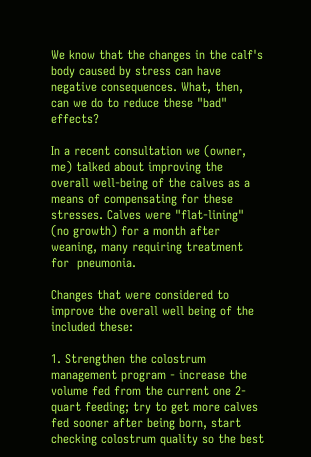We know that the changes in the calf's body caused by stress can have negative consequences. What, then, can we do to reduce these "bad" effects?

In a recent consultation we (owner, me) talked about improving the overall well-being of the calves as a means of compensating for these stresses. Calves were "flat-lining" (no growth) for a month after weaning, many requiring treatment for  pneumonia.

Changes that were considered to improve the overall well being of the  included these:

1. Strengthen the colostrum management program - increase the volume fed from the current one 2-quart feeding; try to get more calves fed sooner after being born, start checking colostrum quality so the best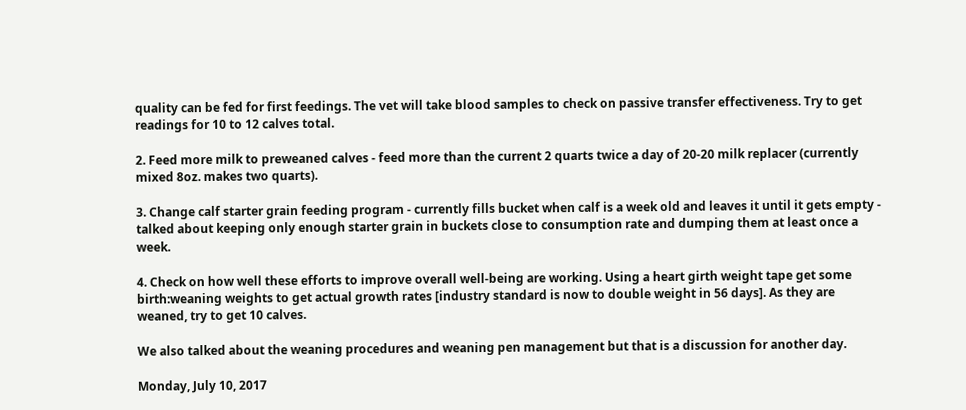quality can be fed for first feedings. The vet will take blood samples to check on passive transfer effectiveness. Try to get readings for 10 to 12 calves total.

2. Feed more milk to preweaned calves - feed more than the current 2 quarts twice a day of 20-20 milk replacer (currently mixed 8oz. makes two quarts).

3. Change calf starter grain feeding program - currently fills bucket when calf is a week old and leaves it until it gets empty - talked about keeping only enough starter grain in buckets close to consumption rate and dumping them at least once a week.

4. Check on how well these efforts to improve overall well-being are working. Using a heart girth weight tape get some birth:weaning weights to get actual growth rates [industry standard is now to double weight in 56 days]. As they are weaned, try to get 10 calves.

We also talked about the weaning procedures and weaning pen management but that is a discussion for another day.

Monday, July 10, 2017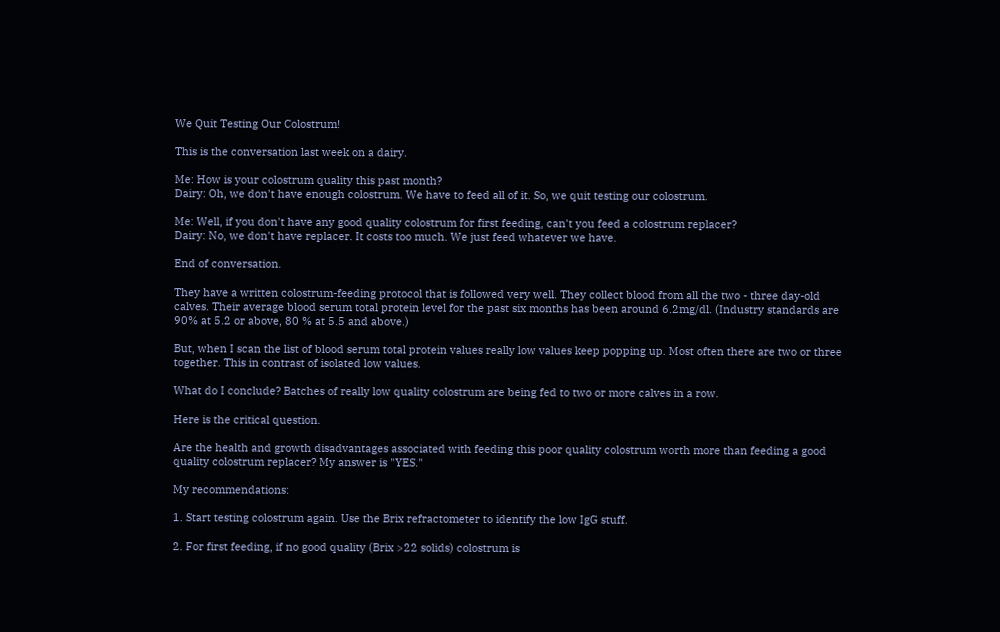We Quit Testing Our Colostrum!

This is the conversation last week on a dairy.

Me: How is your colostrum quality this past month?
Dairy: Oh, we don't have enough colostrum. We have to feed all of it. So, we quit testing our colostrum.

Me: Well, if you don't have any good quality colostrum for first feeding, can't you feed a colostrum replacer?
Dairy: No, we don't have replacer. It costs too much. We just feed whatever we have.

End of conversation.

They have a written colostrum-feeding protocol that is followed very well. They collect blood from all the two - three day-old calves. Their average blood serum total protein level for the past six months has been around 6.2mg/dl. (Industry standards are 90% at 5.2 or above, 80 % at 5.5 and above.)

But, when I scan the list of blood serum total protein values really low values keep popping up. Most often there are two or three together. This in contrast of isolated low values.

What do I conclude? Batches of really low quality colostrum are being fed to two or more calves in a row.

Here is the critical question.

Are the health and growth disadvantages associated with feeding this poor quality colostrum worth more than feeding a good quality colostrum replacer? My answer is "YES."

My recommendations:

1. Start testing colostrum again. Use the Brix refractometer to identify the low IgG stuff.

2. For first feeding, if no good quality (Brix >22 solids) colostrum is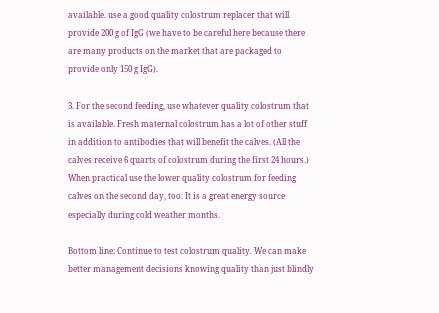available. use a good quality colostrum replacer that will provide 200 g of IgG (we have to be careful here because there are many products on the market that are packaged to provide only 150 g IgG).

3. For the second feeding, use whatever quality colostrum that is available. Fresh maternal colostrum has a lot of other stuff in addition to antibodies that will benefit the calves. (All the calves receive 6 quarts of colostrum during the first 24 hours.) When practical use the lower quality colostrum for feeding calves on the second day, too. It is a great energy source especially during cold weather months.

Bottom line: Continue to test colostrum quality. We can make better management decisions knowing quality than just blindly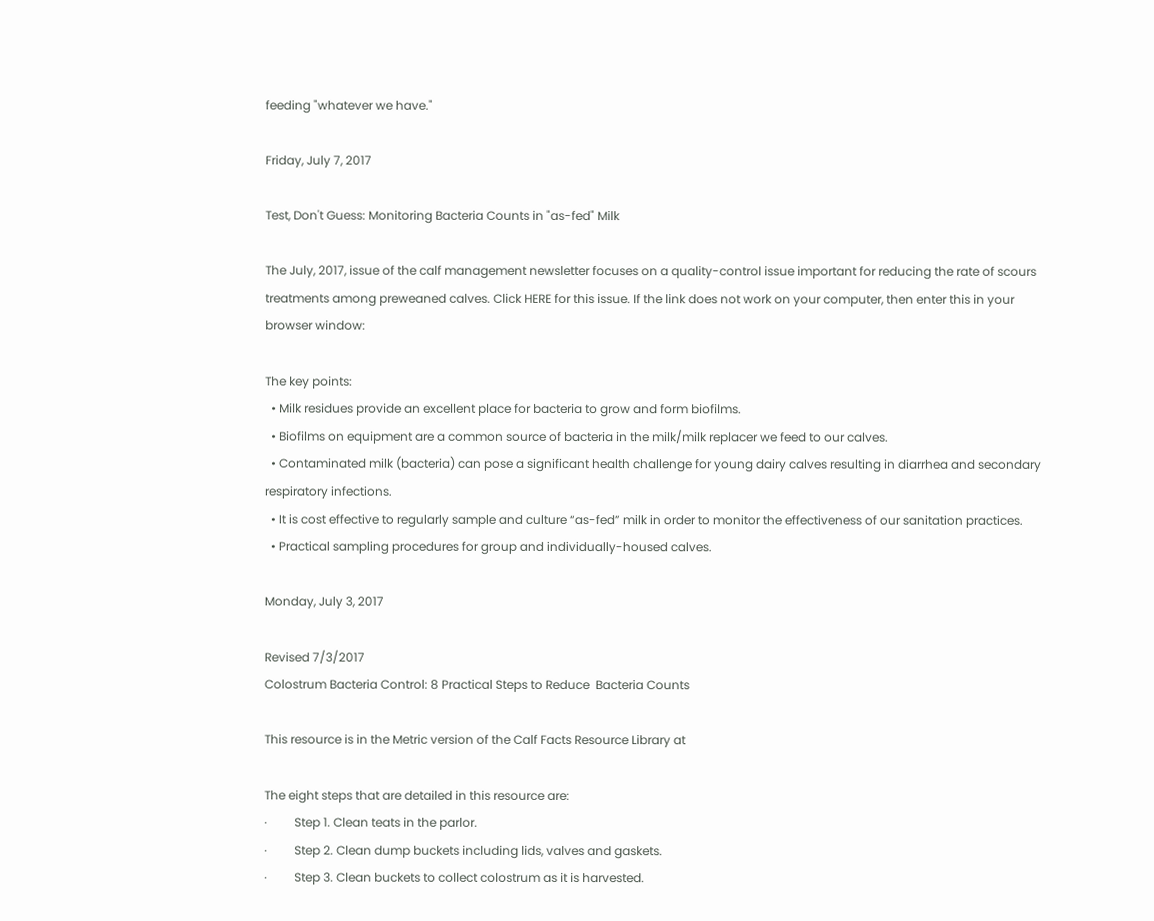feeding "whatever we have."

Friday, July 7, 2017

Test, Don't Guess: Monitoring Bacteria Counts in "as-fed" Milk

The July, 2017, issue of the calf management newsletter focuses on a quality-control issue important for reducing the rate of scours treatments among preweaned calves. Click HERE for this issue. If the link does not work on your computer, then enter this in your browser window:

The key points:
  • Milk residues provide an excellent place for bacteria to grow and form biofilms.
  • Biofilms on equipment are a common source of bacteria in the milk/milk replacer we feed to our calves.
  • Contaminated milk (bacteria) can pose a significant health challenge for young dairy calves resulting in diarrhea and secondary respiratory infections.
  • It is cost effective to regularly sample and culture “as-fed” milk in order to monitor the effectiveness of our sanitation practices.
  • Practical sampling procedures for group and individually-housed calves.

Monday, July 3, 2017

Revised 7/3/2017
Colostrum Bacteria Control: 8 Practical Steps to Reduce  Bacteria Counts

This resource is in the Metric version of the Calf Facts Resource Library at

The eight steps that are detailed in this resource are:
·         Step 1. Clean teats in the parlor.
·         Step 2. Clean dump buckets including lids, valves and gaskets.
·         Step 3. Clean buckets to collect colostrum as it is harvested.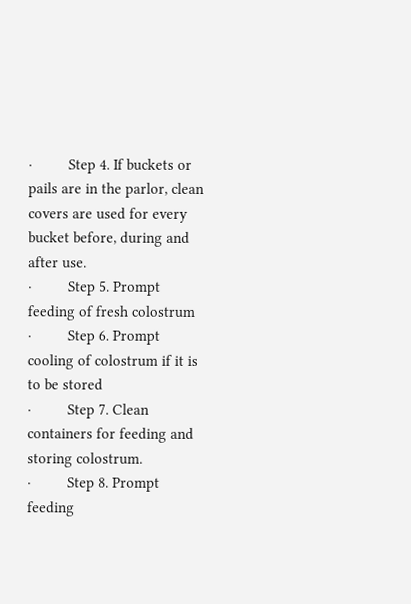·         Step 4. If buckets or pails are in the parlor, clean covers are used for every bucket before, during and after use.
·         Step 5. Prompt feeding of fresh colostrum
·         Step 6. Prompt cooling of colostrum if it is to be stored
·         Step 7. Clean containers for feeding and storing colostrum.
·         Step 8. Prompt feeding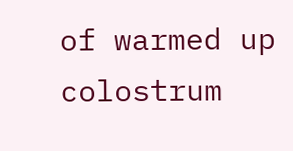of warmed up colostrum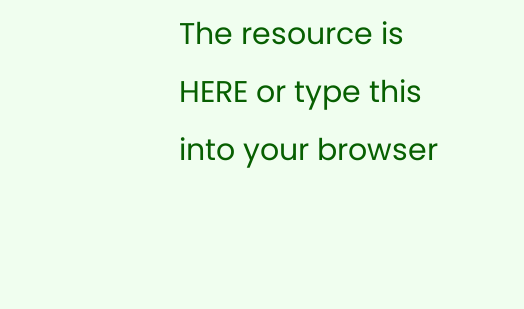The resource is HERE or type this into your browser